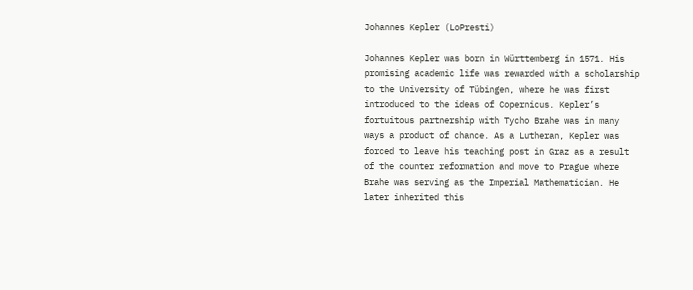Johannes Kepler (LoPresti)

Johannes Kepler was born in Württemberg in 1571. His promising academic life was rewarded with a scholarship to the University of Tübingen, where he was first introduced to the ideas of Copernicus. Kepler’s fortuitous partnership with Tycho Brahe was in many ways a product of chance. As a Lutheran, Kepler was forced to leave his teaching post in Graz as a result of the counter reformation and move to Prague where Brahe was serving as the Imperial Mathematician. He later inherited this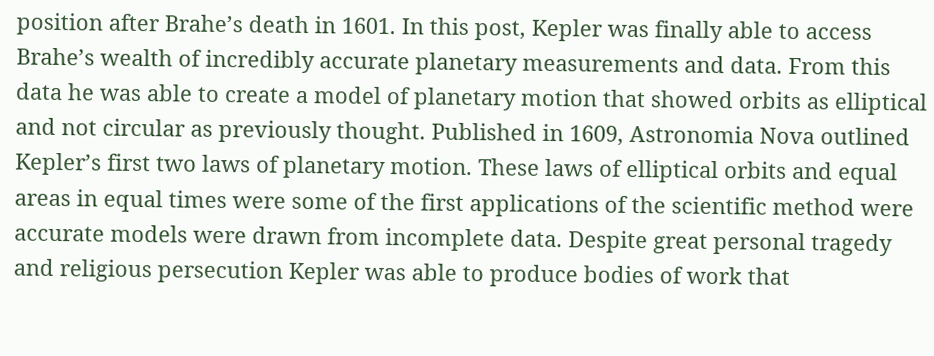position after Brahe’s death in 1601. In this post, Kepler was finally able to access Brahe’s wealth of incredibly accurate planetary measurements and data. From this data he was able to create a model of planetary motion that showed orbits as elliptical and not circular as previously thought. Published in 1609, Astronomia Nova outlined Kepler’s first two laws of planetary motion. These laws of elliptical orbits and equal areas in equal times were some of the first applications of the scientific method were accurate models were drawn from incomplete data. Despite great personal tragedy and religious persecution Kepler was able to produce bodies of work that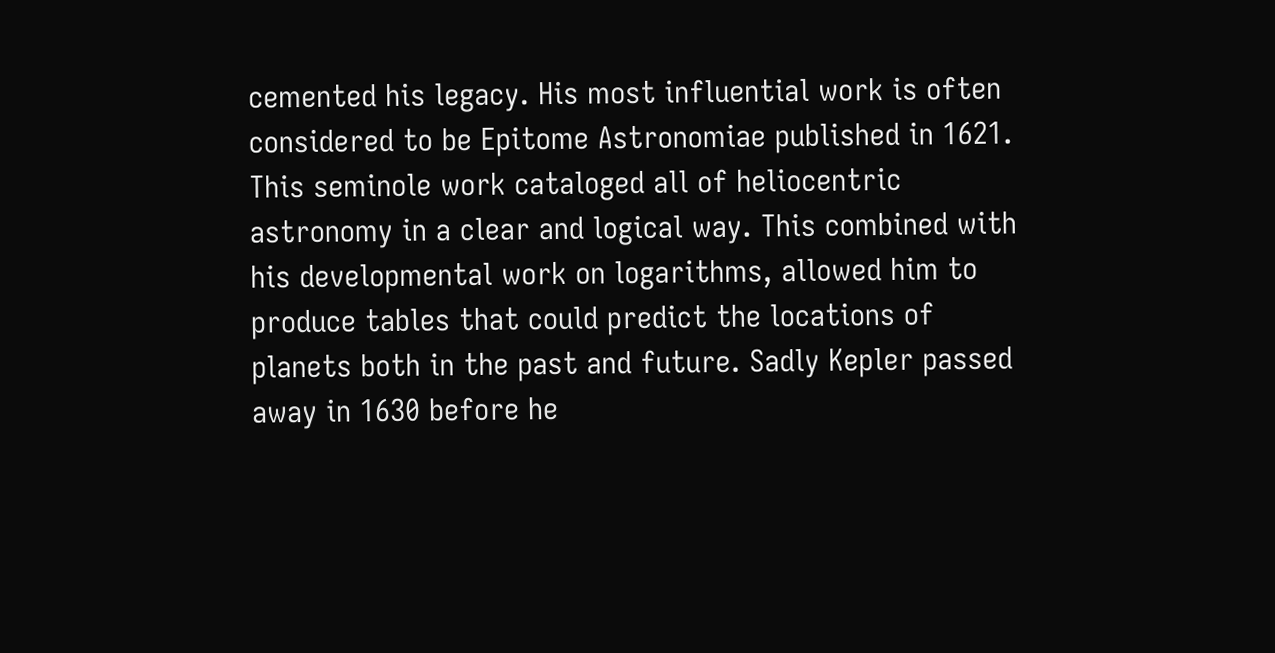cemented his legacy. His most influential work is often considered to be Epitome Astronomiae published in 1621. This seminole work cataloged all of heliocentric astronomy in a clear and logical way. This combined with his developmental work on logarithms, allowed him to produce tables that could predict the locations of planets both in the past and future. Sadly Kepler passed away in 1630 before he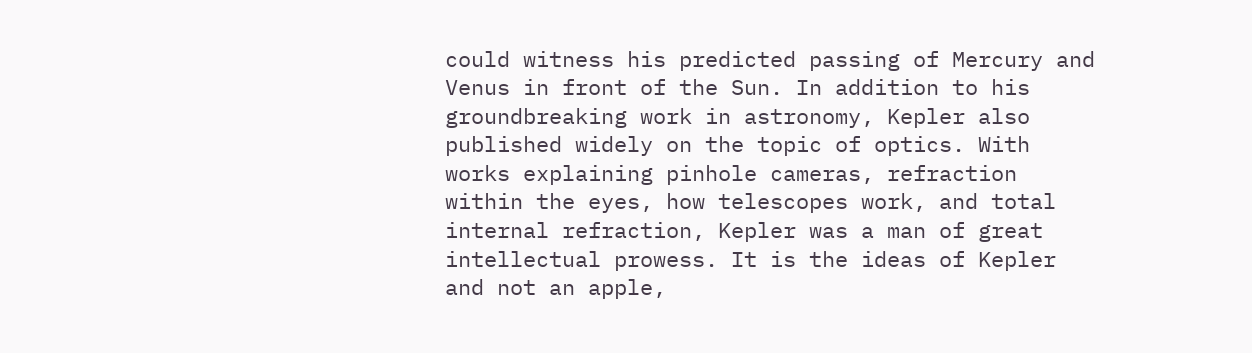could witness his predicted passing of Mercury and Venus in front of the Sun. In addition to his groundbreaking work in astronomy, Kepler also published widely on the topic of optics. With works explaining pinhole cameras, refraction within the eyes, how telescopes work, and total internal refraction, Kepler was a man of great intellectual prowess. It is the ideas of Kepler and not an apple,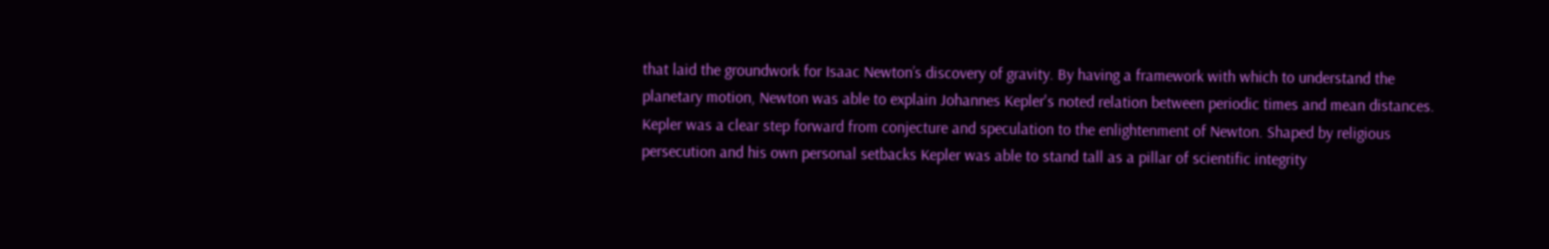that laid the groundwork for Isaac Newton’s discovery of gravity. By having a framework with which to understand the planetary motion, Newton was able to explain Johannes Kepler's noted relation between periodic times and mean distances. Kepler was a clear step forward from conjecture and speculation to the enlightenment of Newton. Shaped by religious persecution and his own personal setbacks Kepler was able to stand tall as a pillar of scientific integrity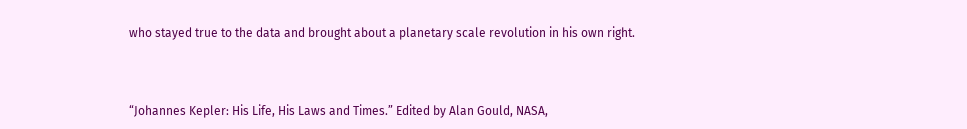who stayed true to the data and brought about a planetary scale revolution in his own right.



“Johannes Kepler: His Life, His Laws and Times.” Edited by Alan Gould, NASA,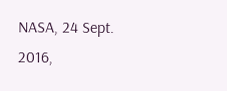NASA, 24 Sept. 2016,